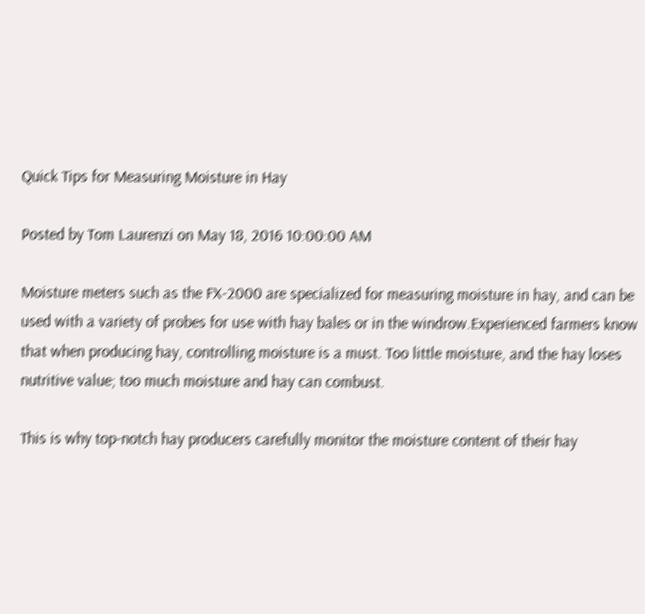Quick Tips for Measuring Moisture in Hay

Posted by Tom Laurenzi on May 18, 2016 10:00:00 AM

Moisture meters such as the FX-2000 are specialized for measuring moisture in hay, and can be used with a variety of probes for use with hay bales or in the windrow.Experienced farmers know that when producing hay, controlling moisture is a must. Too little moisture, and the hay loses nutritive value; too much moisture and hay can combust.

This is why top-notch hay producers carefully monitor the moisture content of their hay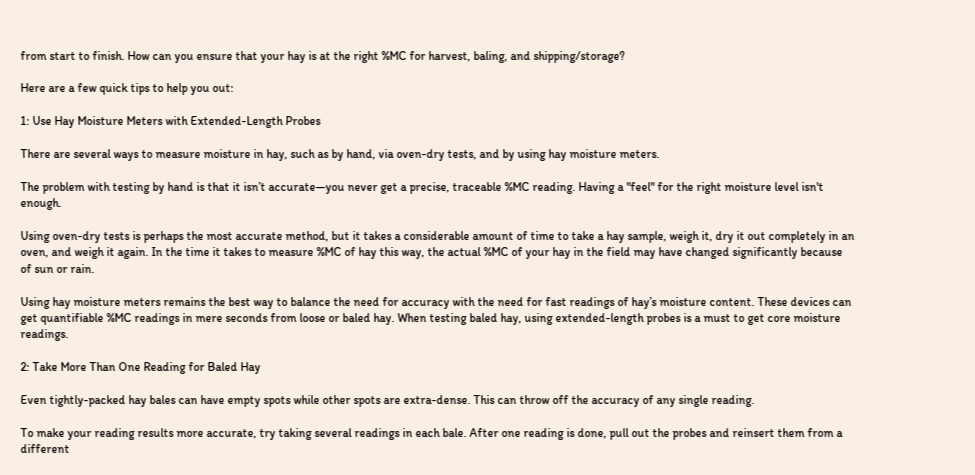from start to finish. How can you ensure that your hay is at the right %MC for harvest, baling, and shipping/storage?

Here are a few quick tips to help you out:

1: Use Hay Moisture Meters with Extended-Length Probes

There are several ways to measure moisture in hay, such as by hand, via oven-dry tests, and by using hay moisture meters.

The problem with testing by hand is that it isn’t accurate—you never get a precise, traceable %MC reading. Having a "feel" for the right moisture level isn't enough.

Using oven-dry tests is perhaps the most accurate method, but it takes a considerable amount of time to take a hay sample, weigh it, dry it out completely in an oven, and weigh it again. In the time it takes to measure %MC of hay this way, the actual %MC of your hay in the field may have changed significantly because of sun or rain.

Using hay moisture meters remains the best way to balance the need for accuracy with the need for fast readings of hay’s moisture content. These devices can get quantifiable %MC readings in mere seconds from loose or baled hay. When testing baled hay, using extended-length probes is a must to get core moisture readings.

2: Take More Than One Reading for Baled Hay

Even tightly-packed hay bales can have empty spots while other spots are extra-dense. This can throw off the accuracy of any single reading.

To make your reading results more accurate, try taking several readings in each bale. After one reading is done, pull out the probes and reinsert them from a different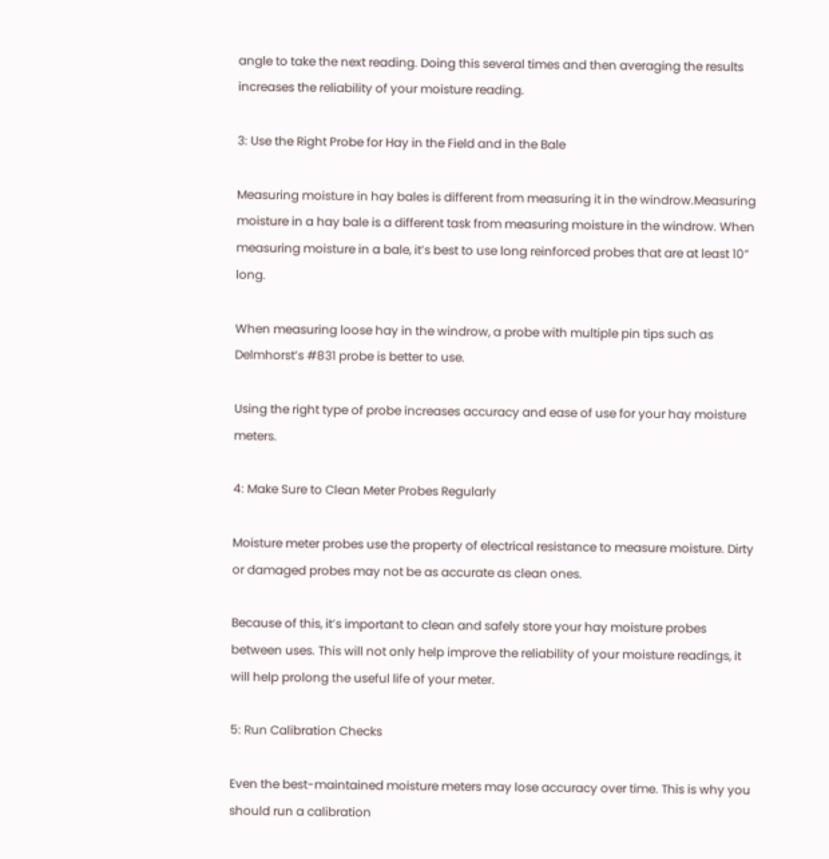angle to take the next reading. Doing this several times and then averaging the results increases the reliability of your moisture reading.

3: Use the Right Probe for Hay in the Field and in the Bale

Measuring moisture in hay bales is different from measuring it in the windrow.Measuring moisture in a hay bale is a different task from measuring moisture in the windrow. When measuring moisture in a bale, it’s best to use long reinforced probes that are at least 10” long.

When measuring loose hay in the windrow, a probe with multiple pin tips such as Delmhorst’s #831 probe is better to use.

Using the right type of probe increases accuracy and ease of use for your hay moisture meters.

4: Make Sure to Clean Meter Probes Regularly

Moisture meter probes use the property of electrical resistance to measure moisture. Dirty or damaged probes may not be as accurate as clean ones.

Because of this, it’s important to clean and safely store your hay moisture probes between uses. This will not only help improve the reliability of your moisture readings, it will help prolong the useful life of your meter.

5: Run Calibration Checks

Even the best-maintained moisture meters may lose accuracy over time. This is why you should run a calibration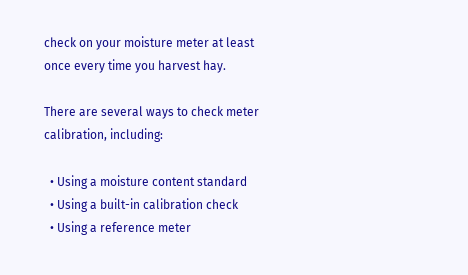check on your moisture meter at least once every time you harvest hay.

There are several ways to check meter calibration, including:

  • Using a moisture content standard
  • Using a built-in calibration check
  • Using a reference meter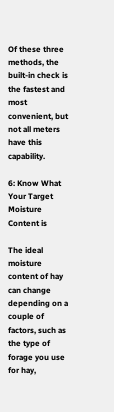Of these three methods, the built-in check is the fastest and most convenient, but not all meters have this capability.

6: Know What Your Target Moisture Content is

The ideal moisture content of hay can change depending on a couple of factors, such as the type of forage you use for hay,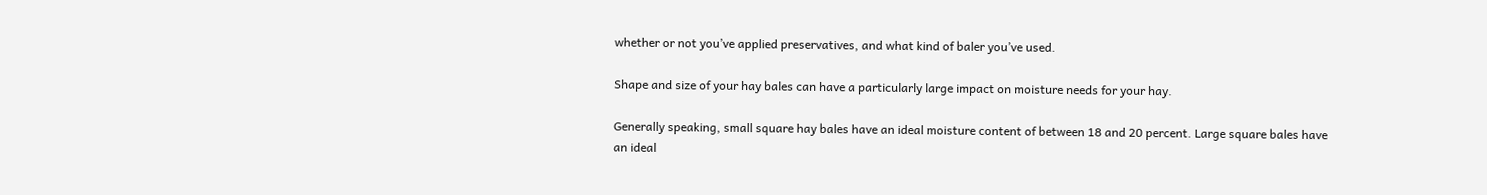whether or not you’ve applied preservatives, and what kind of baler you’ve used.

Shape and size of your hay bales can have a particularly large impact on moisture needs for your hay.

Generally speaking, small square hay bales have an ideal moisture content of between 18 and 20 percent. Large square bales have an ideal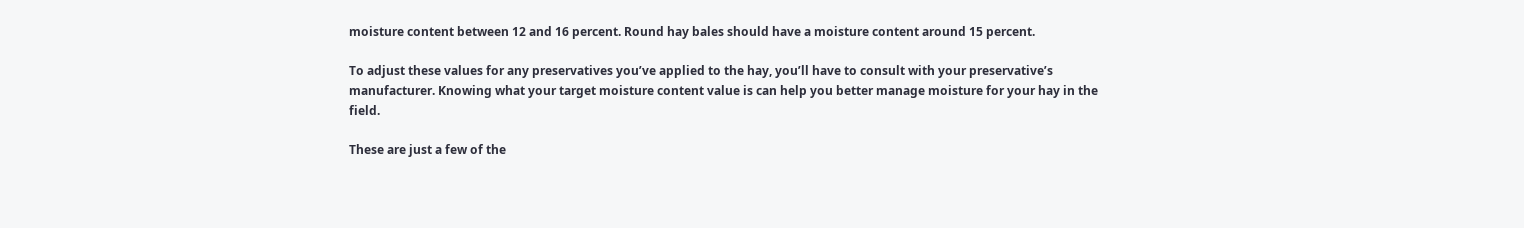moisture content between 12 and 16 percent. Round hay bales should have a moisture content around 15 percent.

To adjust these values for any preservatives you’ve applied to the hay, you’ll have to consult with your preservative’s manufacturer. Knowing what your target moisture content value is can help you better manage moisture for your hay in the field.

These are just a few of the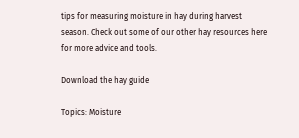tips for measuring moisture in hay during harvest season. Check out some of our other hay resources here for more advice and tools.

Download the hay guide

Topics: Moisture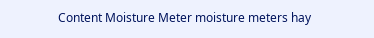Content Moisture Meter moisture meters hay